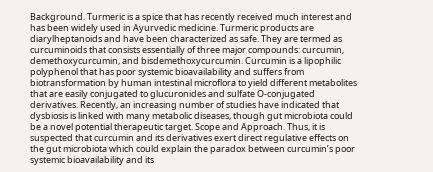Background. Turmeric is a spice that has recently received much interest and has been widely used in Ayurvedic medicine. Turmeric products are diarylheptanoids and have been characterized as safe. They are termed as curcuminoids that consists essentially of three major compounds: curcumin, demethoxycurcumin, and bisdemethoxycurcumin. Curcumin is a lipophilic polyphenol that has poor systemic bioavailability and suffers from biotransformation by human intestinal microflora to yield different metabolites that are easily conjugated to glucuronides and sulfate O-conjugated derivatives. Recently, an increasing number of studies have indicated that dysbiosis is linked with many metabolic diseases, though gut microbiota could be a novel potential therapeutic target. Scope and Approach. Thus, it is suspected that curcumin and its derivatives exert direct regulative effects on the gut microbiota which could explain the paradox between curcumin’s poor systemic bioavailability and its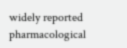widely reported pharmacological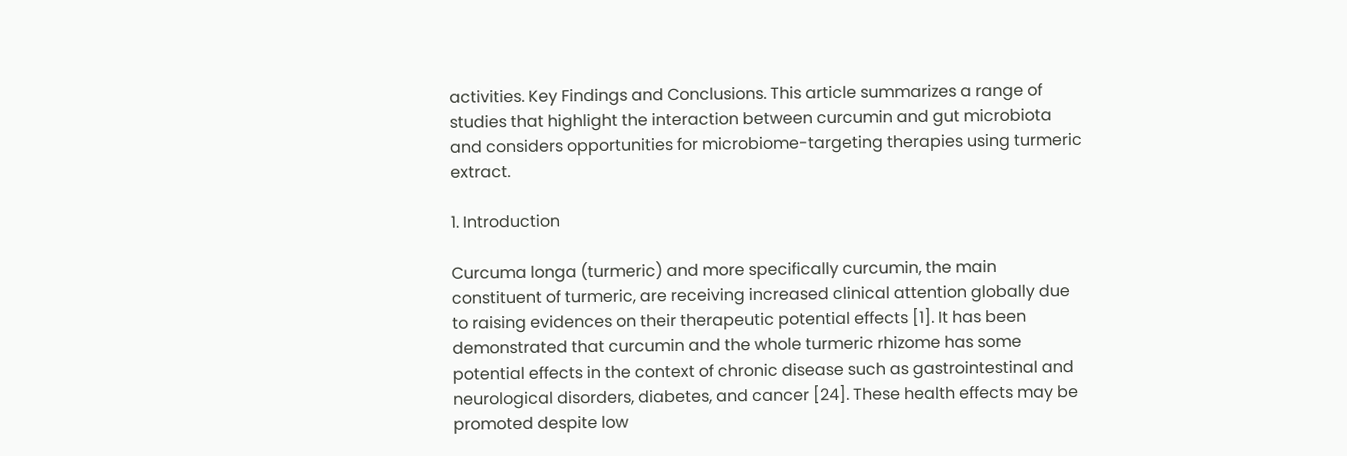activities. Key Findings and Conclusions. This article summarizes a range of studies that highlight the interaction between curcumin and gut microbiota and considers opportunities for microbiome-targeting therapies using turmeric extract.

1. Introduction

Curcuma longa (turmeric) and more specifically curcumin, the main constituent of turmeric, are receiving increased clinical attention globally due to raising evidences on their therapeutic potential effects [1]. It has been demonstrated that curcumin and the whole turmeric rhizome has some potential effects in the context of chronic disease such as gastrointestinal and neurological disorders, diabetes, and cancer [24]. These health effects may be promoted despite low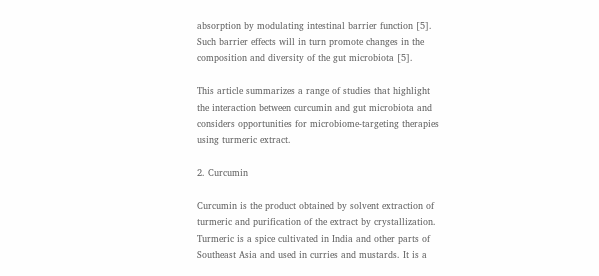absorption by modulating intestinal barrier function [5]. Such barrier effects will in turn promote changes in the composition and diversity of the gut microbiota [5].

This article summarizes a range of studies that highlight the interaction between curcumin and gut microbiota and considers opportunities for microbiome-targeting therapies using turmeric extract.

2. Curcumin

Curcumin is the product obtained by solvent extraction of turmeric and purification of the extract by crystallization. Turmeric is a spice cultivated in India and other parts of Southeast Asia and used in curries and mustards. It is a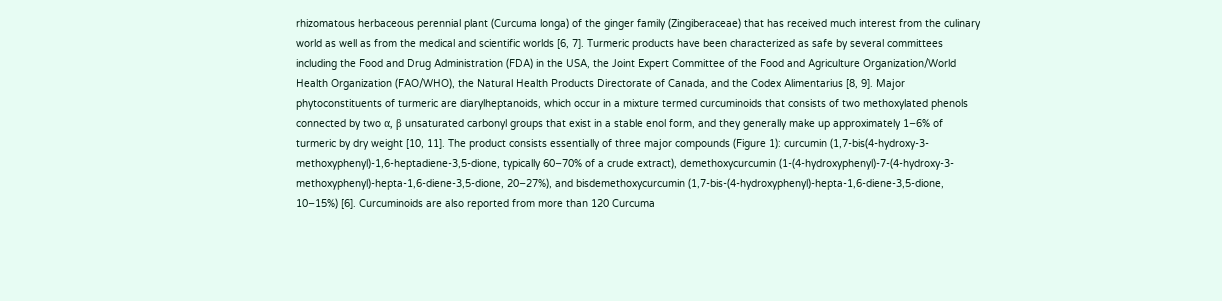rhizomatous herbaceous perennial plant (Curcuma longa) of the ginger family (Zingiberaceae) that has received much interest from the culinary world as well as from the medical and scientific worlds [6, 7]. Turmeric products have been characterized as safe by several committees including the Food and Drug Administration (FDA) in the USA, the Joint Expert Committee of the Food and Agriculture Organization/World Health Organization (FAO/WHO), the Natural Health Products Directorate of Canada, and the Codex Alimentarius [8, 9]. Major phytoconstituents of turmeric are diarylheptanoids, which occur in a mixture termed curcuminoids that consists of two methoxylated phenols connected by two α, β unsaturated carbonyl groups that exist in a stable enol form, and they generally make up approximately 1−6% of turmeric by dry weight [10, 11]. The product consists essentially of three major compounds (Figure 1): curcumin (1,7-bis(4-hydroxy-3-methoxyphenyl)-1,6-heptadiene-3,5-dione, typically 60−70% of a crude extract), demethoxycurcumin (1-(4-hydroxyphenyl)-7-(4-hydroxy-3-methoxyphenyl)-hepta-1,6-diene-3,5-dione, 20−27%), and bisdemethoxycurcumin (1,7-bis-(4-hydroxyphenyl)-hepta-1,6-diene-3,5-dione, 10−15%) [6]. Curcuminoids are also reported from more than 120 Curcuma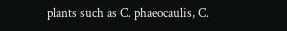plants such as C. phaeocaulis, C.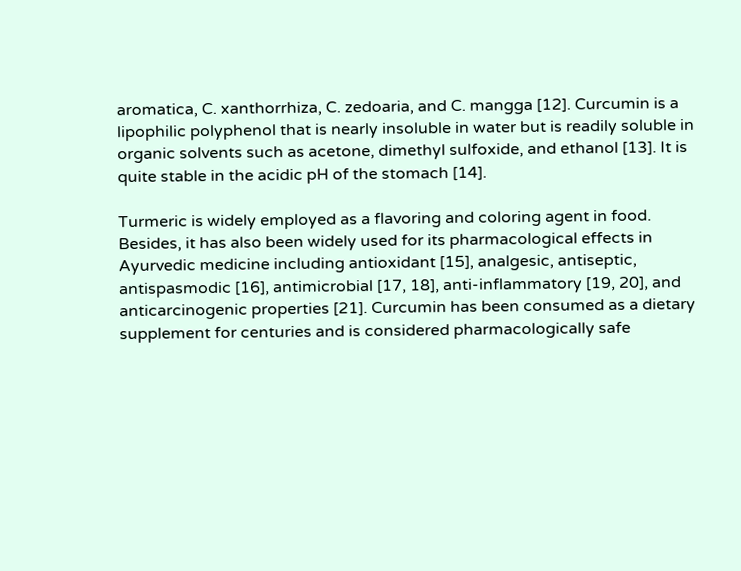aromatica, C. xanthorrhiza, C. zedoaria, and C. mangga [12]. Curcumin is a lipophilic polyphenol that is nearly insoluble in water but is readily soluble in organic solvents such as acetone, dimethyl sulfoxide, and ethanol [13]. It is quite stable in the acidic pH of the stomach [14].

Turmeric is widely employed as a flavoring and coloring agent in food. Besides, it has also been widely used for its pharmacological effects in Ayurvedic medicine including antioxidant [15], analgesic, antiseptic, antispasmodic [16], antimicrobial [17, 18], anti-inflammatory [19, 20], and anticarcinogenic properties [21]. Curcumin has been consumed as a dietary supplement for centuries and is considered pharmacologically safe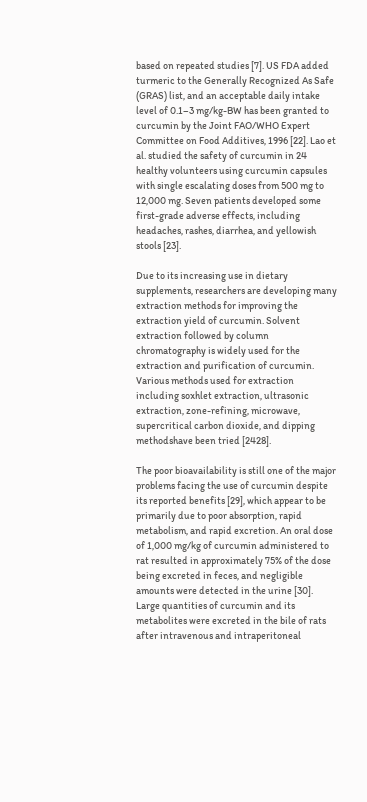based on repeated studies [7]. US FDA added turmeric to the Generally Recognized As Safe (GRAS) list, and an acceptable daily intake level of 0.1–3 mg/kg-BW has been granted to curcumin by the Joint FAO/WHO Expert Committee on Food Additives, 1996 [22]. Lao et al. studied the safety of curcumin in 24 healthy volunteers using curcumin capsules with single escalating doses from 500 mg to 12,000 mg. Seven patients developed some first-grade adverse effects, including headaches, rashes, diarrhea, and yellowish stools [23].

Due to its increasing use in dietary supplements, researchers are developing many extraction methods for improving the extraction yield of curcumin. Solvent extraction followed by column chromatography is widely used for the extraction and purification of curcumin. Various methods used for extraction including soxhlet extraction, ultrasonic extraction, zone-refining, microwave, supercritical carbon dioxide, and dipping methodshave been tried [2428].

The poor bioavailability is still one of the major problems facing the use of curcumin despite its reported benefits [29], which appear to be primarily due to poor absorption, rapid metabolism, and rapid excretion. An oral dose of 1,000 mg/kg of curcumin administered to rat resulted in approximately 75% of the dose being excreted in feces, and negligible amounts were detected in the urine [30]. Large quantities of curcumin and its metabolites were excreted in the bile of rats after intravenous and intraperitoneal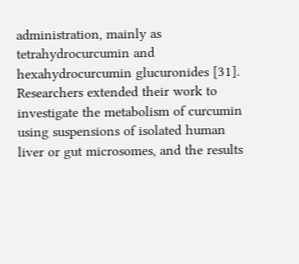administration, mainly as tetrahydrocurcumin and hexahydrocurcumin glucuronides [31]. Researchers extended their work to investigate the metabolism of curcumin using suspensions of isolated human liver or gut microsomes, and the results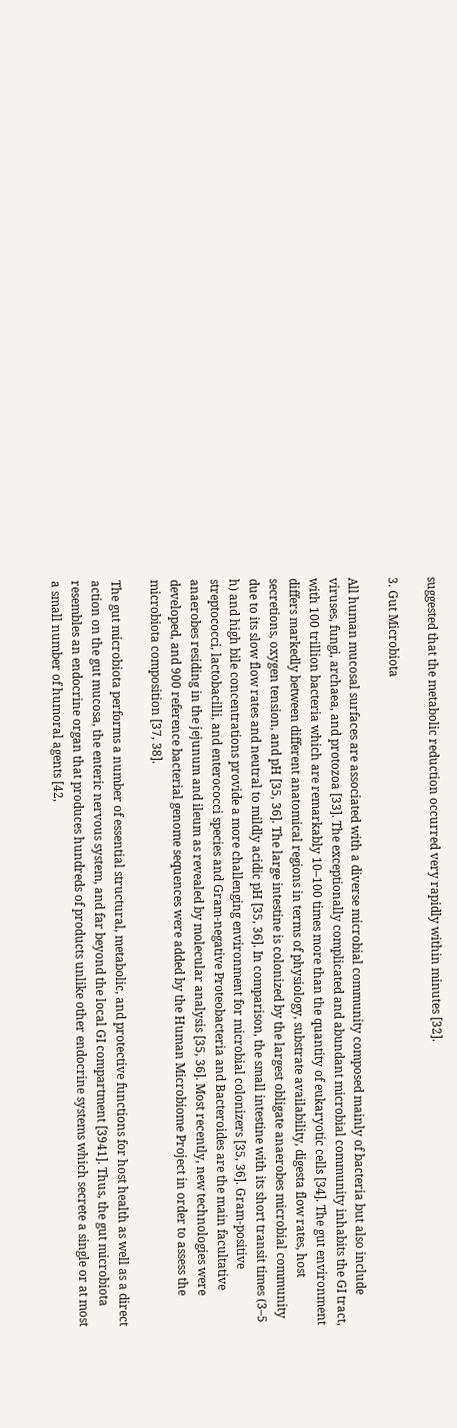suggested that the metabolic reduction occurred very rapidly within minutes [32].

3. Gut Microbiota

All human mucosal surfaces are associated with a diverse microbial community composed mainly of bacteria but also include viruses, fungi, archaea, and protozoa [33]. The exceptionally complicated and abundant microbial community inhabits the GI tract, with 100 trillion bacteria which are remarkably 10–100 times more than the quantity of eukaryotic cells [34]. The gut environment differs markedly between different anatomical regions in terms of physiology, substrate availability, digesta flow rates, host secretions, oxygen tension, and pH [35, 36]. The large intestine is colonized by the largest obligate anaerobes microbial community due to its slow flow rates and neutral to mildly acidic pH [35, 36]. In comparison, the small intestine with its short transit times (3–5 h) and high bile concentrations provide a more challenging environment for microbial colonizers [35, 36]. Gram-positive streptococci, lactobacilli, and enterococci species and Gram-negative Proteobacteria and Bacteroides are the main facultative anaerobes residing in the jejunum and ileum as revealed by molecular analysis [35, 36]. Most recently, new technologies were developed, and 900 reference bacterial genome sequences were added by the Human Microbiome Project in order to assess the microbiota composition [37, 38].

The gut microbiota performs a number of essential structural, metabolic, and protective functions for host health as well as a direct action on the gut mucosa, the enteric nervous system, and far beyond the local GI compartment [3941]. Thus, the gut microbiota resembles an endocrine organ that produces hundreds of products unlike other endocrine systems which secrete a single or at most a small number of humoral agents [42,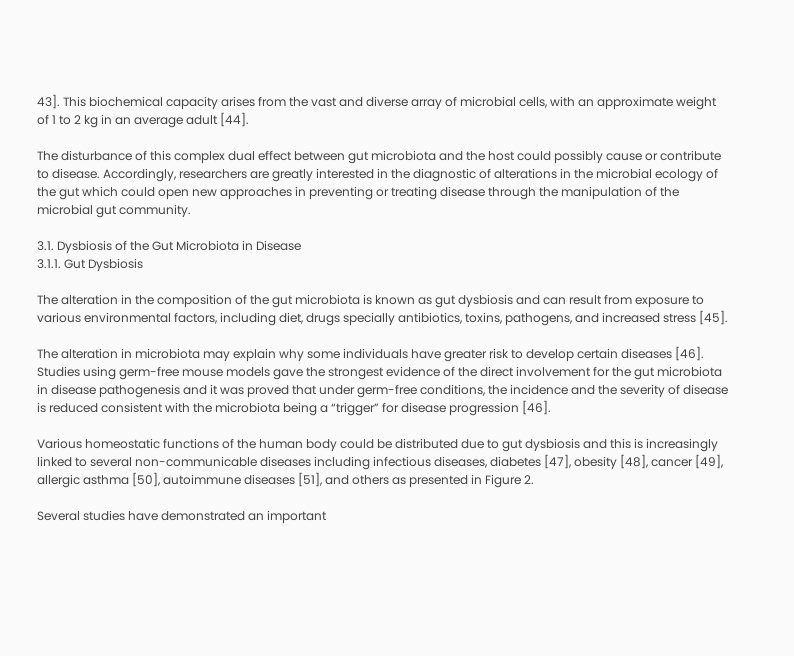43]. This biochemical capacity arises from the vast and diverse array of microbial cells, with an approximate weight of 1 to 2 kg in an average adult [44].

The disturbance of this complex dual effect between gut microbiota and the host could possibly cause or contribute to disease. Accordingly, researchers are greatly interested in the diagnostic of alterations in the microbial ecology of the gut which could open new approaches in preventing or treating disease through the manipulation of the microbial gut community.

3.1. Dysbiosis of the Gut Microbiota in Disease
3.1.1. Gut Dysbiosis

The alteration in the composition of the gut microbiota is known as gut dysbiosis and can result from exposure to various environmental factors, including diet, drugs specially antibiotics, toxins, pathogens, and increased stress [45].

The alteration in microbiota may explain why some individuals have greater risk to develop certain diseases [46]. Studies using germ-free mouse models gave the strongest evidence of the direct involvement for the gut microbiota in disease pathogenesis and it was proved that under germ-free conditions, the incidence and the severity of disease is reduced consistent with the microbiota being a “trigger” for disease progression [46].

Various homeostatic functions of the human body could be distributed due to gut dysbiosis and this is increasingly linked to several non-communicable diseases including infectious diseases, diabetes [47], obesity [48], cancer [49], allergic asthma [50], autoimmune diseases [51], and others as presented in Figure 2.

Several studies have demonstrated an important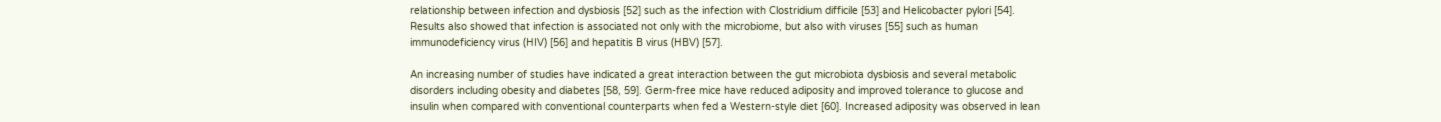relationship between infection and dysbiosis [52] such as the infection with Clostridium difficile [53] and Helicobacter pylori [54]. Results also showed that infection is associated not only with the microbiome, but also with viruses [55] such as human immunodeficiency virus (HIV) [56] and hepatitis B virus (HBV) [57].

An increasing number of studies have indicated a great interaction between the gut microbiota dysbiosis and several metabolic disorders including obesity and diabetes [58, 59]. Germ-free mice have reduced adiposity and improved tolerance to glucose and insulin when compared with conventional counterparts when fed a Western-style diet [60]. Increased adiposity was observed in lean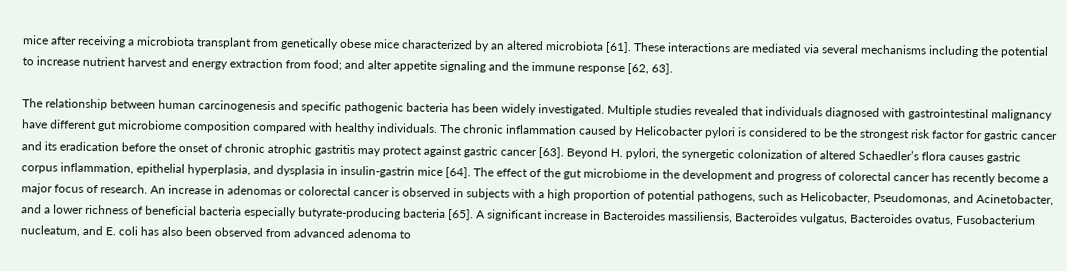mice after receiving a microbiota transplant from genetically obese mice characterized by an altered microbiota [61]. These interactions are mediated via several mechanisms including the potential to increase nutrient harvest and energy extraction from food; and alter appetite signaling and the immune response [62, 63].

The relationship between human carcinogenesis and specific pathogenic bacteria has been widely investigated. Multiple studies revealed that individuals diagnosed with gastrointestinal malignancy have different gut microbiome composition compared with healthy individuals. The chronic inflammation caused by Helicobacter pylori is considered to be the strongest risk factor for gastric cancer and its eradication before the onset of chronic atrophic gastritis may protect against gastric cancer [63]. Beyond H. pylori, the synergetic colonization of altered Schaedler’s flora causes gastric corpus inflammation, epithelial hyperplasia, and dysplasia in insulin-gastrin mice [64]. The effect of the gut microbiome in the development and progress of colorectal cancer has recently become a major focus of research. An increase in adenomas or colorectal cancer is observed in subjects with a high proportion of potential pathogens, such as Helicobacter, Pseudomonas, and Acinetobacter, and a lower richness of beneficial bacteria especially butyrate-producing bacteria [65]. A significant increase in Bacteroides massiliensis, Bacteroides vulgatus, Bacteroides ovatus, Fusobacterium nucleatum, and E. coli has also been observed from advanced adenoma to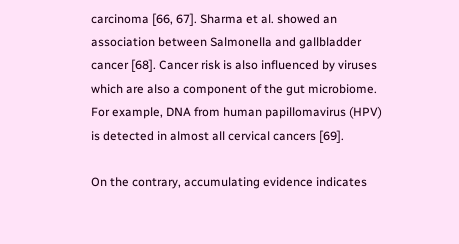carcinoma [66, 67]. Sharma et al. showed an association between Salmonella and gallbladder cancer [68]. Cancer risk is also influenced by viruses which are also a component of the gut microbiome. For example, DNA from human papillomavirus (HPV) is detected in almost all cervical cancers [69].

On the contrary, accumulating evidence indicates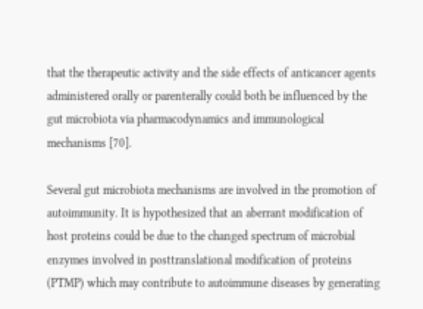that the therapeutic activity and the side effects of anticancer agents administered orally or parenterally could both be influenced by the gut microbiota via pharmacodynamics and immunological mechanisms [70].

Several gut microbiota mechanisms are involved in the promotion of autoimmunity. It is hypothesized that an aberrant modification of host proteins could be due to the changed spectrum of microbial enzymes involved in posttranslational modification of proteins (PTMP) which may contribute to autoimmune diseases by generating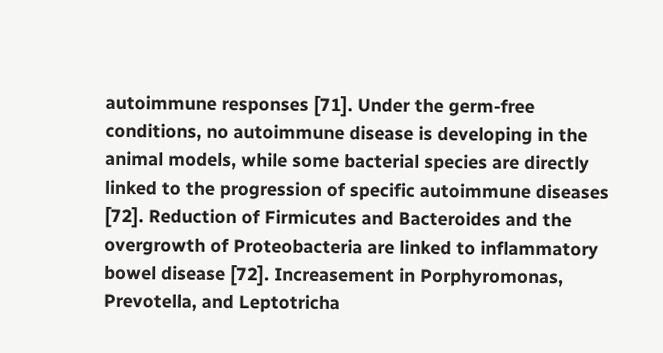autoimmune responses [71]. Under the germ-free conditions, no autoimmune disease is developing in the animal models, while some bacterial species are directly linked to the progression of specific autoimmune diseases [72]. Reduction of Firmicutes and Bacteroides and the overgrowth of Proteobacteria are linked to inflammatory bowel disease [72]. Increasement in Porphyromonas, Prevotella, and Leptotricha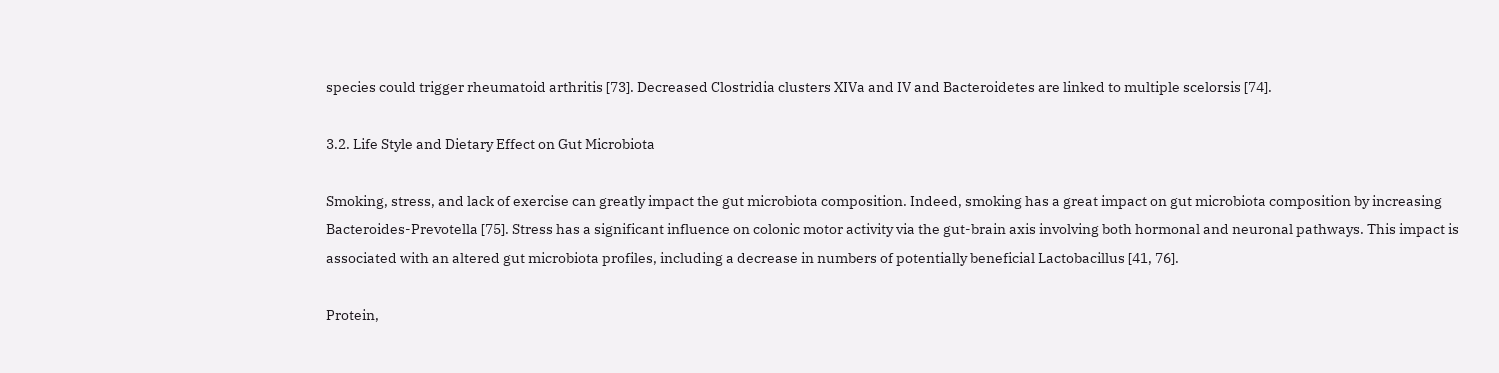species could trigger rheumatoid arthritis [73]. Decreased Clostridia clusters XIVa and IV and Bacteroidetes are linked to multiple scelorsis [74].

3.2. Life Style and Dietary Effect on Gut Microbiota

Smoking, stress, and lack of exercise can greatly impact the gut microbiota composition. Indeed, smoking has a great impact on gut microbiota composition by increasing Bacteroides-Prevotella [75]. Stress has a significant influence on colonic motor activity via the gut-brain axis involving both hormonal and neuronal pathways. This impact is associated with an altered gut microbiota profiles, including a decrease in numbers of potentially beneficial Lactobacillus [41, 76].

Protein,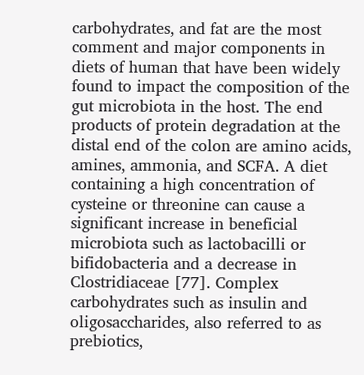carbohydrates, and fat are the most comment and major components in diets of human that have been widely found to impact the composition of the gut microbiota in the host. The end products of protein degradation at the distal end of the colon are amino acids, amines, ammonia, and SCFA. A diet containing a high concentration of cysteine or threonine can cause a significant increase in beneficial microbiota such as lactobacilli or bifidobacteria and a decrease in Clostridiaceae [77]. Complex carbohydrates such as insulin and oligosaccharides, also referred to as prebiotics,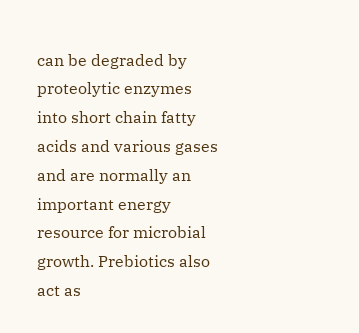can be degraded by proteolytic enzymes into short chain fatty acids and various gases and are normally an important energy resource for microbial growth. Prebiotics also act as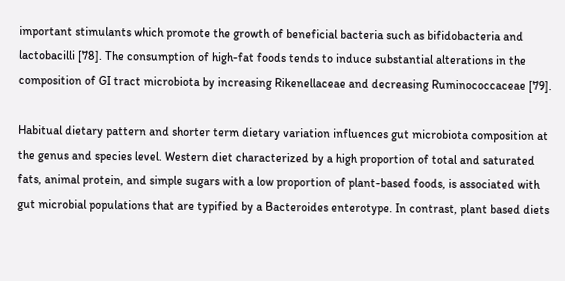important stimulants which promote the growth of beneficial bacteria such as bifidobacteria and lactobacilli [78]. The consumption of high-fat foods tends to induce substantial alterations in the composition of GI tract microbiota by increasing Rikenellaceae and decreasing Ruminococcaceae [79].

Habitual dietary pattern and shorter term dietary variation influences gut microbiota composition at the genus and species level. Western diet characterized by a high proportion of total and saturated fats, animal protein, and simple sugars with a low proportion of plant-based foods, is associated with gut microbial populations that are typified by a Bacteroides enterotype. In contrast, plant based diets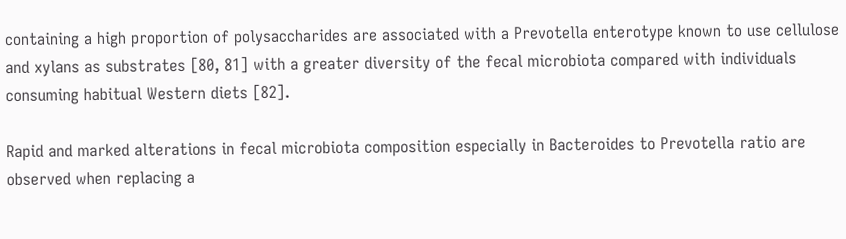containing a high proportion of polysaccharides are associated with a Prevotella enterotype known to use cellulose and xylans as substrates [80, 81] with a greater diversity of the fecal microbiota compared with individuals consuming habitual Western diets [82].

Rapid and marked alterations in fecal microbiota composition especially in Bacteroides to Prevotella ratio are observed when replacing a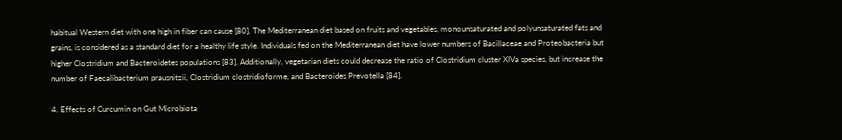habitual Western diet with one high in fiber can cause [80]. The Mediterranean diet based on fruits and vegetables, monounsaturated and polyunsaturated fats and grains, is considered as a standard diet for a healthy life style. Individuals fed on the Mediterranean diet have lower numbers of Bacillaceae and Proteobacteria but higher Clostridium and Bacteroidetes populations [83]. Additionally, vegetarian diets could decrease the ratio of Clostridium cluster XIVa species, but increase the number of Faecalibacterium prausnitzii, Clostridium clostridioforme, and Bacteroides Prevotella [84].

4. Effects of Curcumin on Gut Microbiota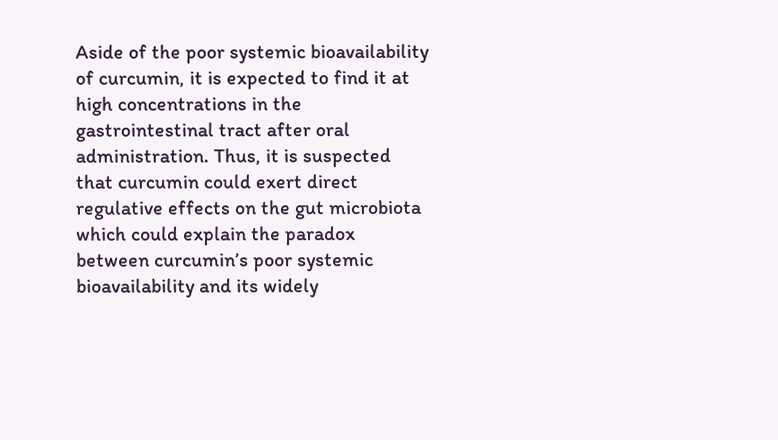Aside of the poor systemic bioavailability of curcumin, it is expected to find it at high concentrations in the gastrointestinal tract after oral administration. Thus, it is suspected that curcumin could exert direct regulative effects on the gut microbiota which could explain the paradox between curcumin’s poor systemic bioavailability and its widely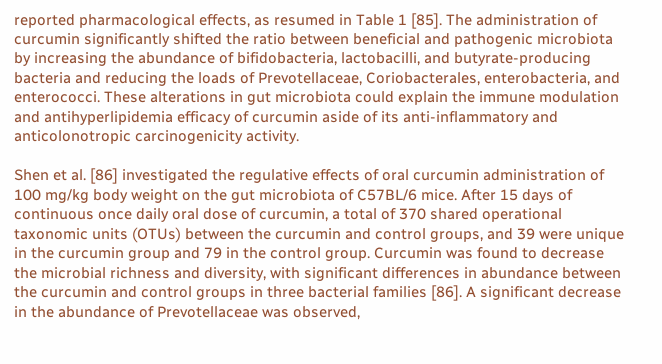reported pharmacological effects, as resumed in Table 1 [85]. The administration of curcumin significantly shifted the ratio between beneficial and pathogenic microbiota by increasing the abundance of bifidobacteria, lactobacilli, and butyrate-producing bacteria and reducing the loads of Prevotellaceae, Coriobacterales, enterobacteria, and enterococci. These alterations in gut microbiota could explain the immune modulation and antihyperlipidemia efficacy of curcumin aside of its anti-inflammatory and anticolonotropic carcinogenicity activity.

Shen et al. [86] investigated the regulative effects of oral curcumin administration of 100 mg/kg body weight on the gut microbiota of C57BL/6 mice. After 15 days of continuous once daily oral dose of curcumin, a total of 370 shared operational taxonomic units (OTUs) between the curcumin and control groups, and 39 were unique in the curcumin group and 79 in the control group. Curcumin was found to decrease the microbial richness and diversity, with significant differences in abundance between the curcumin and control groups in three bacterial families [86]. A significant decrease in the abundance of Prevotellaceae was observed,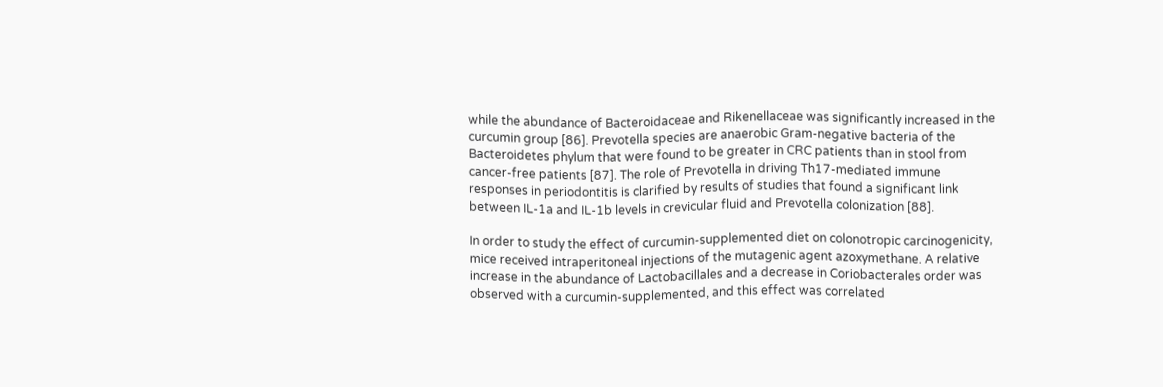while the abundance of Bacteroidaceae and Rikenellaceae was significantly increased in the curcumin group [86]. Prevotella species are anaerobic Gram-negative bacteria of the Bacteroidetes phylum that were found to be greater in CRC patients than in stool from cancer-free patients [87]. The role of Prevotella in driving Th17-mediated immune responses in periodontitis is clarified by results of studies that found a significant link between IL-1a and IL-1b levels in crevicular fluid and Prevotella colonization [88].

In order to study the effect of curcumin-supplemented diet on colonotropic carcinogenicity, mice received intraperitoneal injections of the mutagenic agent azoxymethane. A relative increase in the abundance of Lactobacillales and a decrease in Coriobacterales order was observed with a curcumin-supplemented, and this effect was correlated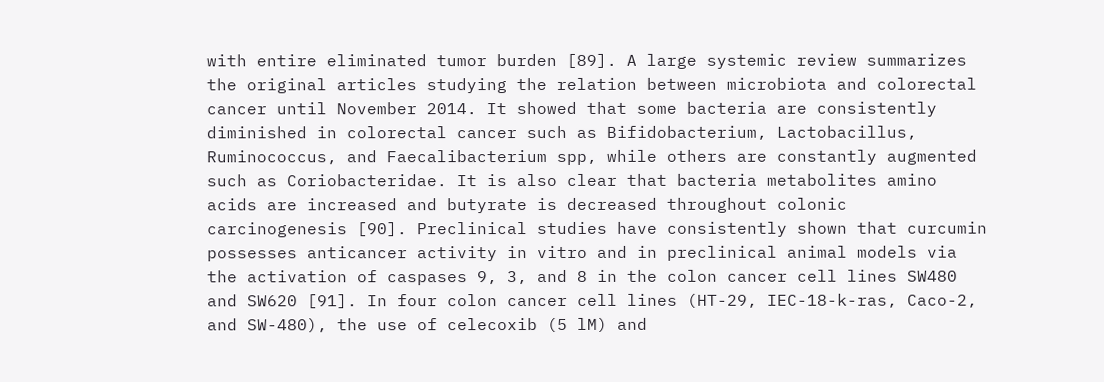with entire eliminated tumor burden [89]. A large systemic review summarizes the original articles studying the relation between microbiota and colorectal cancer until November 2014. It showed that some bacteria are consistently diminished in colorectal cancer such as Bifidobacterium, Lactobacillus, Ruminococcus, and Faecalibacterium spp, while others are constantly augmented such as Coriobacteridae. It is also clear that bacteria metabolites amino acids are increased and butyrate is decreased throughout colonic carcinogenesis [90]. Preclinical studies have consistently shown that curcumin possesses anticancer activity in vitro and in preclinical animal models via the activation of caspases 9, 3, and 8 in the colon cancer cell lines SW480 and SW620 [91]. In four colon cancer cell lines (HT-29, IEC-18-k-ras, Caco-2, and SW-480), the use of celecoxib (5 lM) and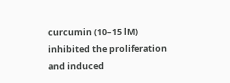curcumin (10–15 lM) inhibited the proliferation and induced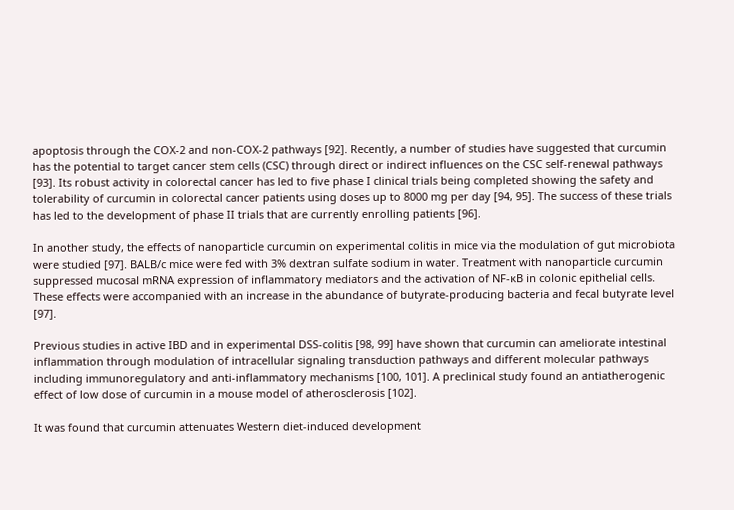apoptosis through the COX-2 and non-COX-2 pathways [92]. Recently, a number of studies have suggested that curcumin has the potential to target cancer stem cells (CSC) through direct or indirect influences on the CSC self-renewal pathways [93]. Its robust activity in colorectal cancer has led to five phase I clinical trials being completed showing the safety and tolerability of curcumin in colorectal cancer patients using doses up to 8000 mg per day [94, 95]. The success of these trials has led to the development of phase II trials that are currently enrolling patients [96].

In another study, the effects of nanoparticle curcumin on experimental colitis in mice via the modulation of gut microbiota were studied [97]. BALB/c mice were fed with 3% dextran sulfate sodium in water. Treatment with nanoparticle curcumin suppressed mucosal mRNA expression of inflammatory mediators and the activation of NF-κB in colonic epithelial cells. These effects were accompanied with an increase in the abundance of butyrate-producing bacteria and fecal butyrate level [97].

Previous studies in active IBD and in experimental DSS-colitis [98, 99] have shown that curcumin can ameliorate intestinal inflammation through modulation of intracellular signaling transduction pathways and different molecular pathways including immunoregulatory and anti-inflammatory mechanisms [100, 101]. A preclinical study found an antiatherogenic effect of low dose of curcumin in a mouse model of atherosclerosis [102].

It was found that curcumin attenuates Western diet-induced development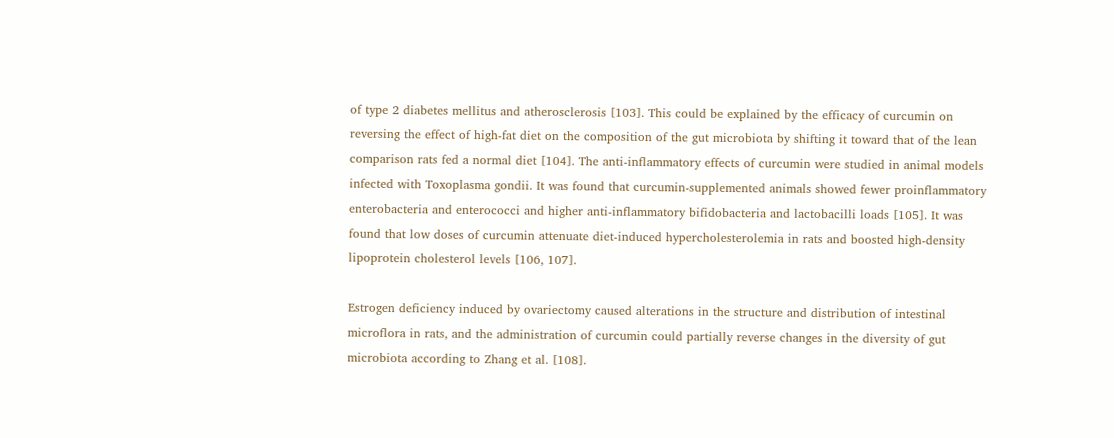of type 2 diabetes mellitus and atherosclerosis [103]. This could be explained by the efficacy of curcumin on reversing the effect of high-fat diet on the composition of the gut microbiota by shifting it toward that of the lean comparison rats fed a normal diet [104]. The anti-inflammatory effects of curcumin were studied in animal models infected with Toxoplasma gondii. It was found that curcumin-supplemented animals showed fewer proinflammatory enterobacteria and enterococci and higher anti-inflammatory bifidobacteria and lactobacilli loads [105]. It was found that low doses of curcumin attenuate diet-induced hypercholesterolemia in rats and boosted high-density lipoprotein cholesterol levels [106, 107].

Estrogen deficiency induced by ovariectomy caused alterations in the structure and distribution of intestinal microflora in rats, and the administration of curcumin could partially reverse changes in the diversity of gut microbiota according to Zhang et al. [108].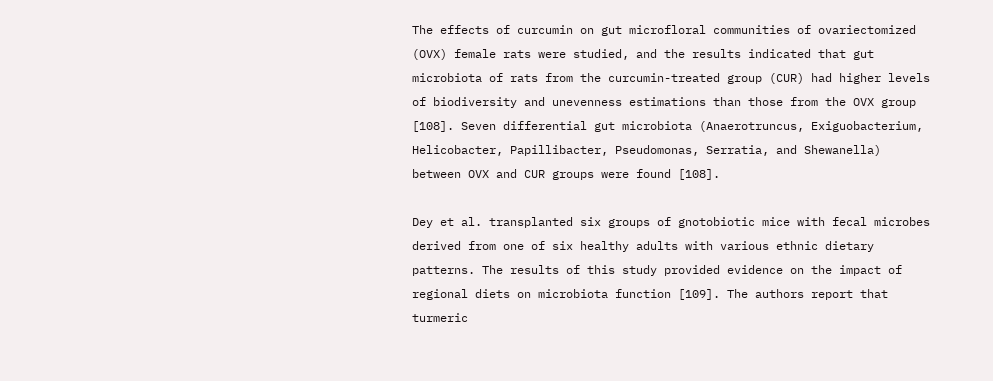The effects of curcumin on gut microfloral communities of ovariectomized (OVX) female rats were studied, and the results indicated that gut microbiota of rats from the curcumin-treated group (CUR) had higher levels of biodiversity and unevenness estimations than those from the OVX group [108]. Seven differential gut microbiota (Anaerotruncus, Exiguobacterium, Helicobacter, Papillibacter, Pseudomonas, Serratia, and Shewanella) between OVX and CUR groups were found [108].

Dey et al. transplanted six groups of gnotobiotic mice with fecal microbes derived from one of six healthy adults with various ethnic dietary patterns. The results of this study provided evidence on the impact of regional diets on microbiota function [109]. The authors report that turmeric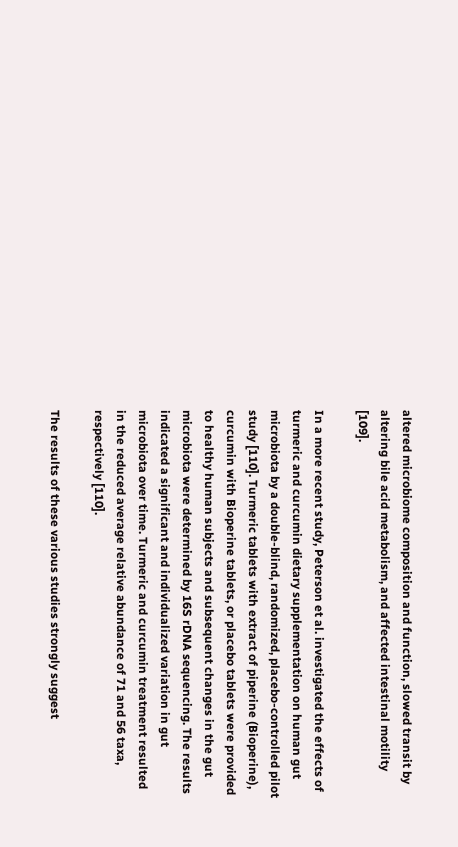altered microbiome composition and function, slowed transit by altering bile acid metabolism, and affected intestinal motility [109].

In a more recent study, Peterson et al. investigated the effects of turmeric and curcumin dietary supplementation on human gut microbiota by a double-blind, randomized, placebo-controlled pilot study [110]. Turmeric tablets with extract of piperine (Bioperine), curcumin with Bioperine tablets, or placebo tablets were provided to healthy human subjects and subsequent changes in the gut microbiota were determined by 16S rDNA sequencing. The results indicated a significant and individualized variation in gut microbiota over time. Turmeric and curcumin treatment resulted in the reduced average relative abundance of 71 and 56 taxa, respectively [110].

The results of these various studies strongly suggest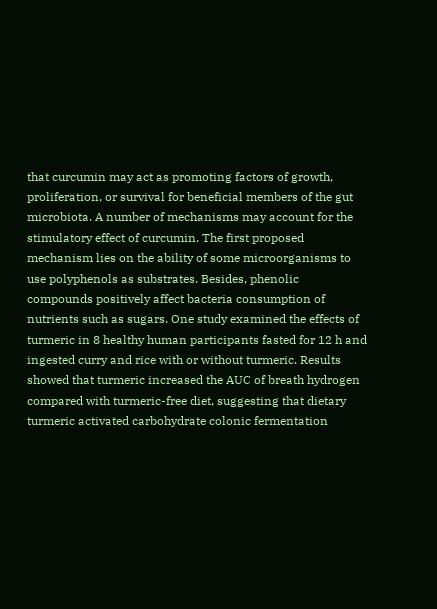that curcumin may act as promoting factors of growth, proliferation, or survival for beneficial members of the gut microbiota. A number of mechanisms may account for the stimulatory effect of curcumin. The first proposed mechanism lies on the ability of some microorganisms to use polyphenols as substrates. Besides, phenolic compounds positively affect bacteria consumption of nutrients such as sugars. One study examined the effects of turmeric in 8 healthy human participants fasted for 12 h and ingested curry and rice with or without turmeric. Results showed that turmeric increased the AUC of breath hydrogen compared with turmeric-free diet, suggesting that dietary turmeric activated carbohydrate colonic fermentation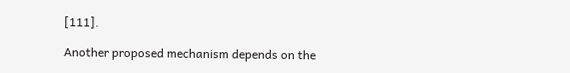[111].

Another proposed mechanism depends on the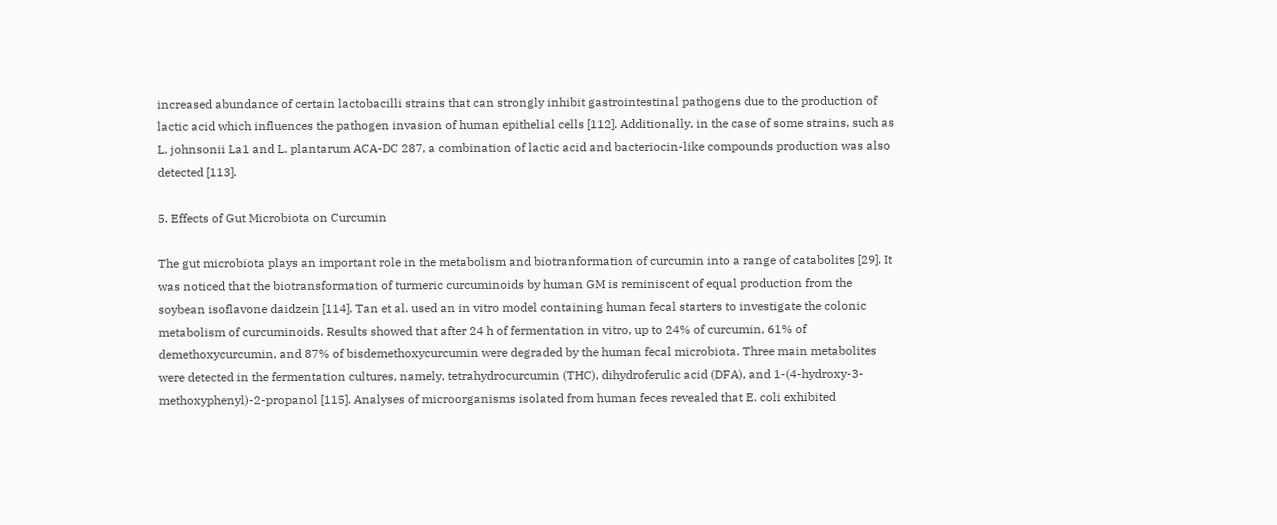increased abundance of certain lactobacilli strains that can strongly inhibit gastrointestinal pathogens due to the production of lactic acid which influences the pathogen invasion of human epithelial cells [112]. Additionally, in the case of some strains, such as L. johnsonii La1 and L. plantarum ACA-DC 287, a combination of lactic acid and bacteriocin-like compounds production was also detected [113].

5. Effects of Gut Microbiota on Curcumin

The gut microbiota plays an important role in the metabolism and biotranformation of curcumin into a range of catabolites [29]. It was noticed that the biotransformation of turmeric curcuminoids by human GM is reminiscent of equal production from the soybean isoflavone daidzein [114]. Tan et al. used an in vitro model containing human fecal starters to investigate the colonic metabolism of curcuminoids. Results showed that after 24 h of fermentation in vitro, up to 24% of curcumin, 61% of demethoxycurcumin, and 87% of bisdemethoxycurcumin were degraded by the human fecal microbiota. Three main metabolites were detected in the fermentation cultures, namely, tetrahydrocurcumin (THC), dihydroferulic acid (DFA), and 1-(4-hydroxy-3-methoxyphenyl)-2-propanol [115]. Analyses of microorganisms isolated from human feces revealed that E. coli exhibited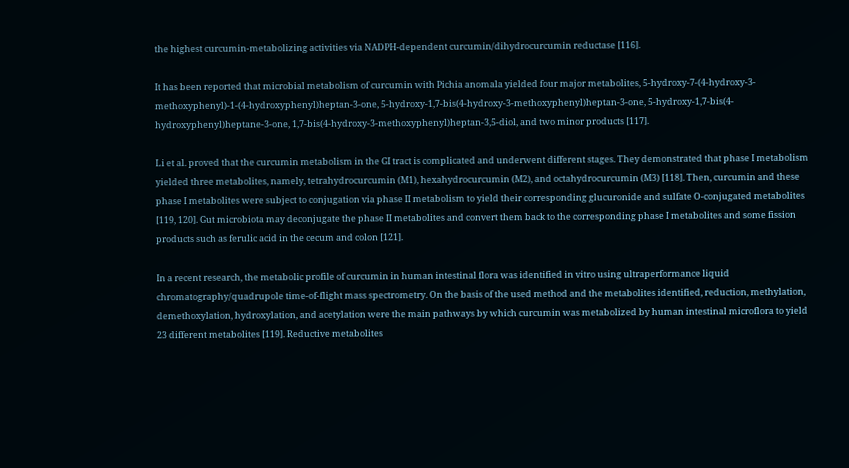the highest curcumin-metabolizing activities via NADPH-dependent curcumin/dihydrocurcumin reductase [116].

It has been reported that microbial metabolism of curcumin with Pichia anomala yielded four major metabolites, 5-hydroxy-7-(4-hydroxy-3-methoxyphenyl)-1-(4-hydroxyphenyl)heptan-3-one, 5-hydroxy-1,7-bis(4-hydroxy-3-methoxyphenyl)heptan-3-one, 5-hydroxy-1,7-bis(4-hydroxyphenyl)heptane-3-one, 1,7-bis(4-hydroxy-3-methoxyphenyl)heptan-3,5-diol, and two minor products [117].

Li et al. proved that the curcumin metabolism in the GI tract is complicated and underwent different stages. They demonstrated that phase I metabolism yielded three metabolites, namely, tetrahydrocurcumin (M1), hexahydrocurcumin (M2), and octahydrocurcumin (M3) [118]. Then, curcumin and these phase I metabolites were subject to conjugation via phase II metabolism to yield their corresponding glucuronide and sulfate O-conjugated metabolites [119, 120]. Gut microbiota may deconjugate the phase II metabolites and convert them back to the corresponding phase I metabolites and some fission products such as ferulic acid in the cecum and colon [121].

In a recent research, the metabolic profile of curcumin in human intestinal flora was identified in vitro using ultraperformance liquid chromatography/quadrupole time-of-flight mass spectrometry. On the basis of the used method and the metabolites identified, reduction, methylation, demethoxylation, hydroxylation, and acetylation were the main pathways by which curcumin was metabolized by human intestinal microflora to yield 23 different metabolites [119]. Reductive metabolites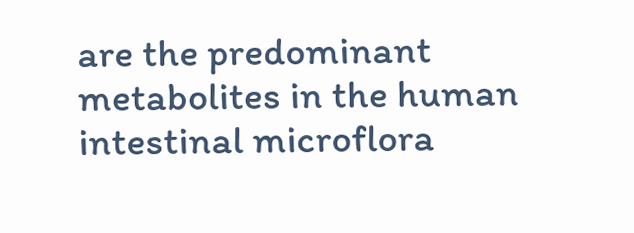are the predominant metabolites in the human intestinal microflora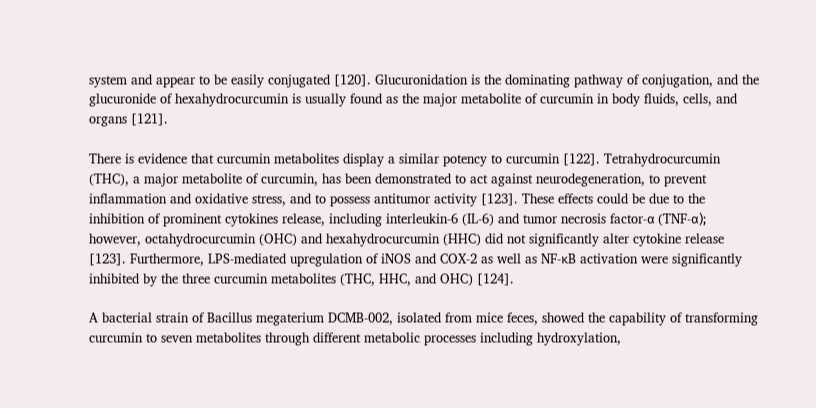system and appear to be easily conjugated [120]. Glucuronidation is the dominating pathway of conjugation, and the glucuronide of hexahydrocurcumin is usually found as the major metabolite of curcumin in body fluids, cells, and organs [121].

There is evidence that curcumin metabolites display a similar potency to curcumin [122]. Tetrahydrocurcumin (THC), a major metabolite of curcumin, has been demonstrated to act against neurodegeneration, to prevent inflammation and oxidative stress, and to possess antitumor activity [123]. These effects could be due to the inhibition of prominent cytokines release, including interleukin-6 (IL-6) and tumor necrosis factor-α (TNF-α); however, octahydrocurcumin (OHC) and hexahydrocurcumin (HHC) did not significantly alter cytokine release [123]. Furthermore, LPS-mediated upregulation of iNOS and COX-2 as well as NF-κB activation were significantly inhibited by the three curcumin metabolites (THC, HHC, and OHC) [124].

A bacterial strain of Bacillus megaterium DCMB-002, isolated from mice feces, showed the capability of transforming curcumin to seven metabolites through different metabolic processes including hydroxylation,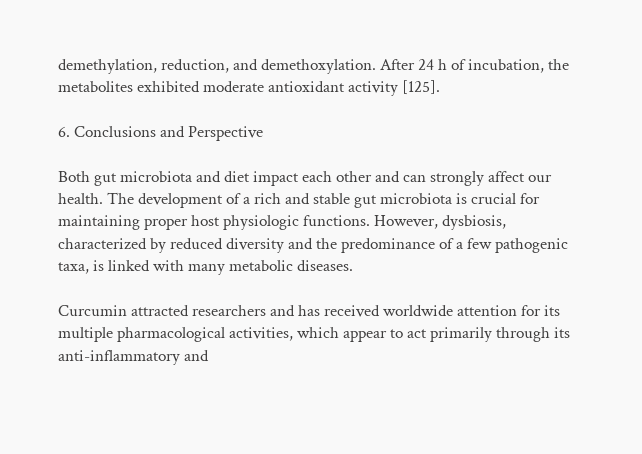demethylation, reduction, and demethoxylation. After 24 h of incubation, the metabolites exhibited moderate antioxidant activity [125].

6. Conclusions and Perspective

Both gut microbiota and diet impact each other and can strongly affect our health. The development of a rich and stable gut microbiota is crucial for maintaining proper host physiologic functions. However, dysbiosis, characterized by reduced diversity and the predominance of a few pathogenic taxa, is linked with many metabolic diseases.

Curcumin attracted researchers and has received worldwide attention for its multiple pharmacological activities, which appear to act primarily through its anti-inflammatory and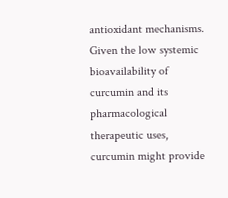antioxidant mechanisms. Given the low systemic bioavailability of curcumin and its pharmacological therapeutic uses, curcumin might provide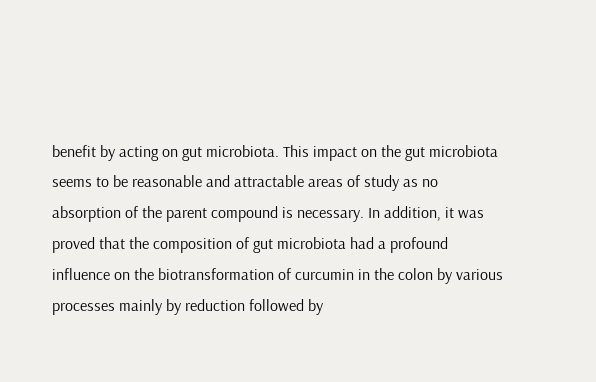benefit by acting on gut microbiota. This impact on the gut microbiota seems to be reasonable and attractable areas of study as no absorption of the parent compound is necessary. In addition, it was proved that the composition of gut microbiota had a profound influence on the biotransformation of curcumin in the colon by various processes mainly by reduction followed by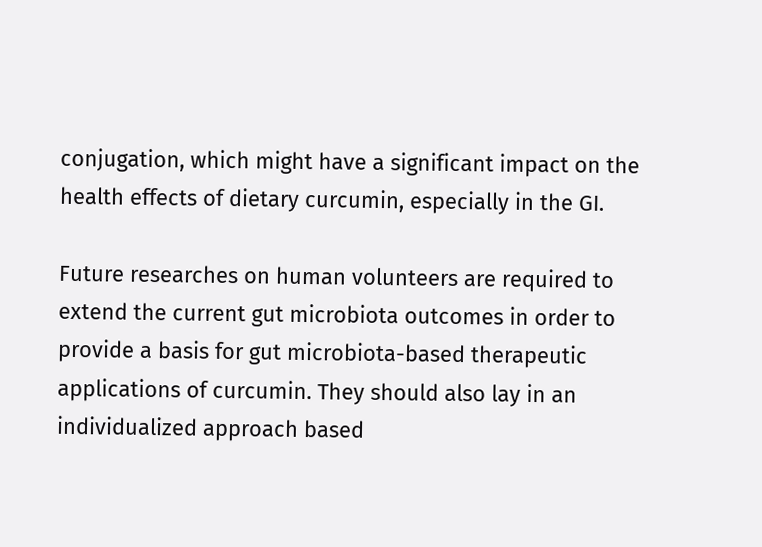conjugation, which might have a significant impact on the health effects of dietary curcumin, especially in the GI.

Future researches on human volunteers are required to extend the current gut microbiota outcomes in order to provide a basis for gut microbiota-based therapeutic applications of curcumin. They should also lay in an individualized approach based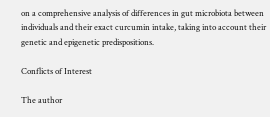on a comprehensive analysis of differences in gut microbiota between individuals and their exact curcumin intake, taking into account their genetic and epigenetic predispositions.

Conflicts of Interest

The author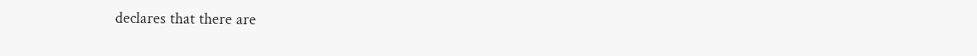declares that there are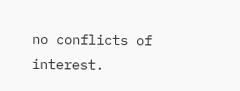no conflicts of interest.